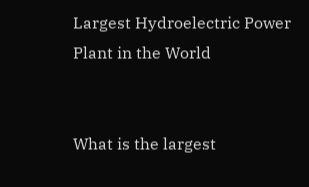Largest Hydroelectric Power Plant in the World


What is the largest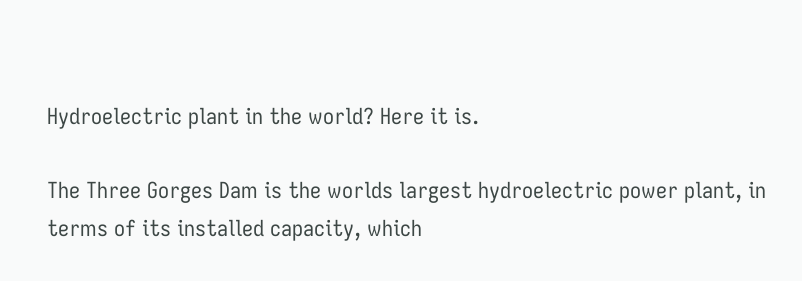Hydroelectric plant in the world? Here it is.

The Three Gorges Dam is the worlds largest hydroelectric power plant, in terms of its installed capacity, which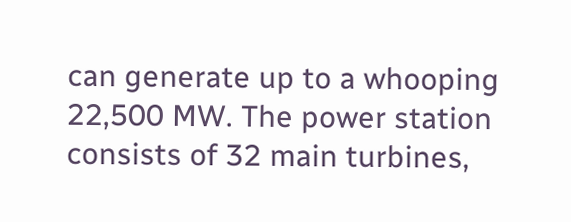can generate up to a whooping 22,500 MW. The power station consists of 32 main turbines,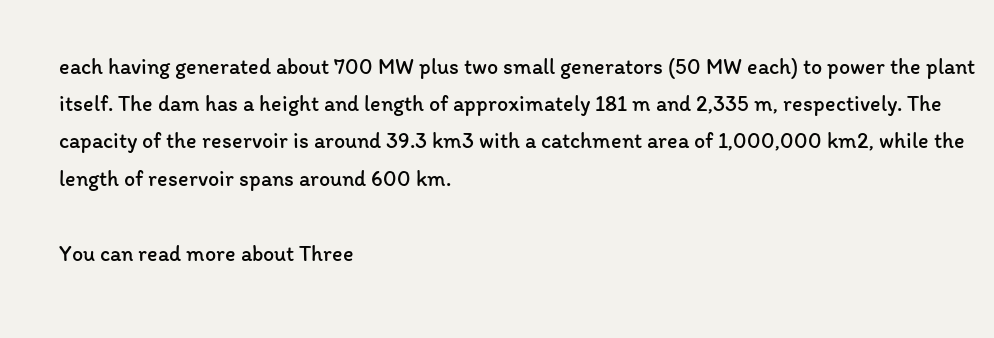each having generated about 700 MW plus two small generators (50 MW each) to power the plant itself. The dam has a height and length of approximately 181 m and 2,335 m, respectively. The capacity of the reservoir is around 39.3 km3 with a catchment area of 1,000,000 km2, while the length of reservoir spans around 600 km.

You can read more about Three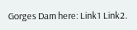Gorges Dam here: Link1 Link2.